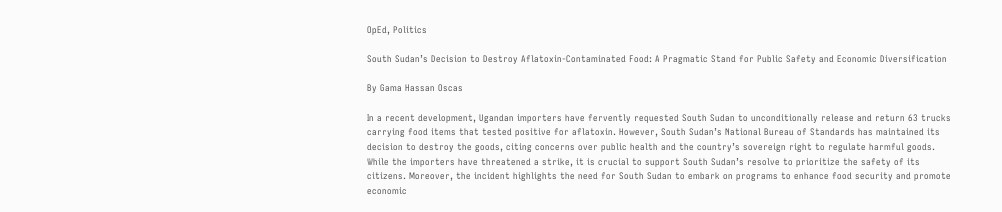OpEd, Politics

South Sudan’s Decision to Destroy Aflatoxin-Contaminated Food: A Pragmatic Stand for Public Safety and Economic Diversification

By Gama Hassan Oscas

In a recent development, Ugandan importers have fervently requested South Sudan to unconditionally release and return 63 trucks carrying food items that tested positive for aflatoxin. However, South Sudan’s National Bureau of Standards has maintained its decision to destroy the goods, citing concerns over public health and the country’s sovereign right to regulate harmful goods. While the importers have threatened a strike, it is crucial to support South Sudan’s resolve to prioritize the safety of its citizens. Moreover, the incident highlights the need for South Sudan to embark on programs to enhance food security and promote economic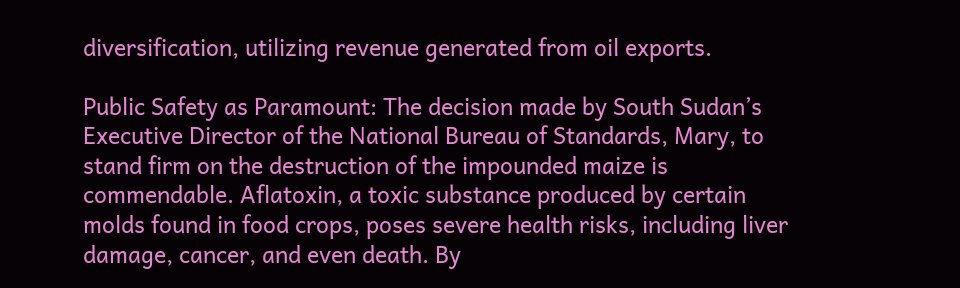diversification, utilizing revenue generated from oil exports.

Public Safety as Paramount: The decision made by South Sudan’s Executive Director of the National Bureau of Standards, Mary, to stand firm on the destruction of the impounded maize is commendable. Aflatoxin, a toxic substance produced by certain molds found in food crops, poses severe health risks, including liver damage, cancer, and even death. By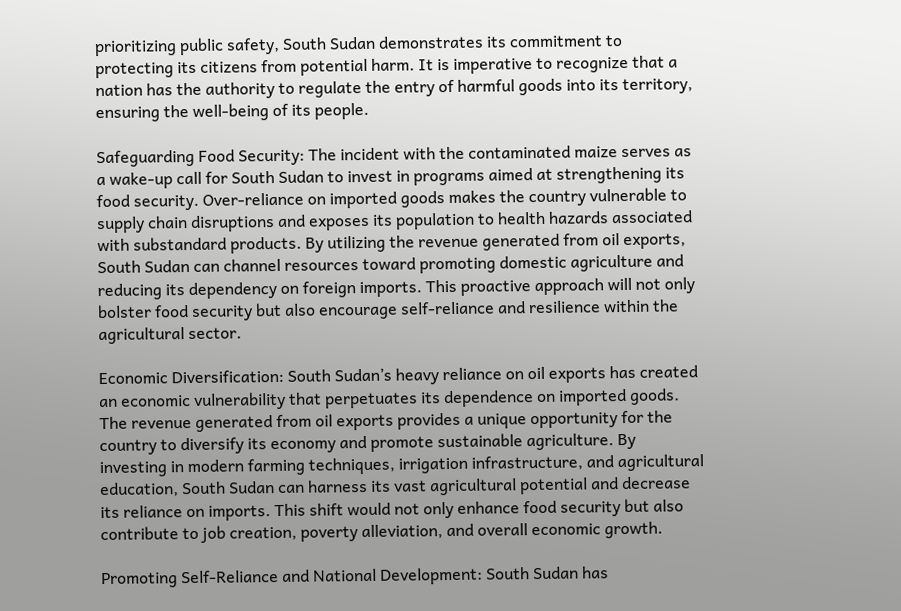prioritizing public safety, South Sudan demonstrates its commitment to protecting its citizens from potential harm. It is imperative to recognize that a nation has the authority to regulate the entry of harmful goods into its territory, ensuring the well-being of its people.

Safeguarding Food Security: The incident with the contaminated maize serves as a wake-up call for South Sudan to invest in programs aimed at strengthening its food security. Over-reliance on imported goods makes the country vulnerable to supply chain disruptions and exposes its population to health hazards associated with substandard products. By utilizing the revenue generated from oil exports, South Sudan can channel resources toward promoting domestic agriculture and reducing its dependency on foreign imports. This proactive approach will not only bolster food security but also encourage self-reliance and resilience within the agricultural sector.

Economic Diversification: South Sudan’s heavy reliance on oil exports has created an economic vulnerability that perpetuates its dependence on imported goods. The revenue generated from oil exports provides a unique opportunity for the country to diversify its economy and promote sustainable agriculture. By investing in modern farming techniques, irrigation infrastructure, and agricultural education, South Sudan can harness its vast agricultural potential and decrease its reliance on imports. This shift would not only enhance food security but also contribute to job creation, poverty alleviation, and overall economic growth.

Promoting Self-Reliance and National Development: South Sudan has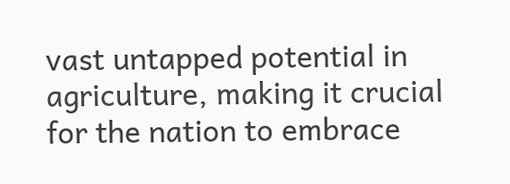vast untapped potential in agriculture, making it crucial for the nation to embrace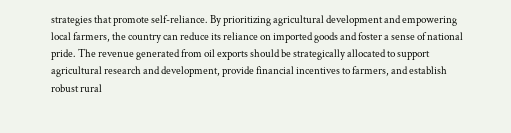strategies that promote self-reliance. By prioritizing agricultural development and empowering local farmers, the country can reduce its reliance on imported goods and foster a sense of national pride. The revenue generated from oil exports should be strategically allocated to support agricultural research and development, provide financial incentives to farmers, and establish robust rural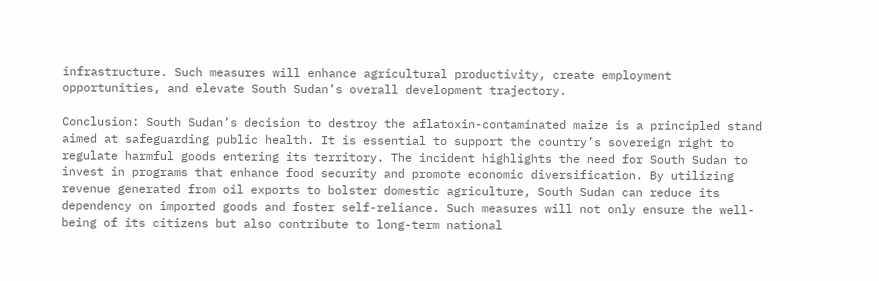infrastructure. Such measures will enhance agricultural productivity, create employment opportunities, and elevate South Sudan’s overall development trajectory.

Conclusion: South Sudan’s decision to destroy the aflatoxin-contaminated maize is a principled stand aimed at safeguarding public health. It is essential to support the country’s sovereign right to regulate harmful goods entering its territory. The incident highlights the need for South Sudan to invest in programs that enhance food security and promote economic diversification. By utilizing revenue generated from oil exports to bolster domestic agriculture, South Sudan can reduce its dependency on imported goods and foster self-reliance. Such measures will not only ensure the well-being of its citizens but also contribute to long-term national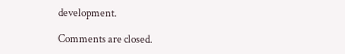development.

Comments are closed.